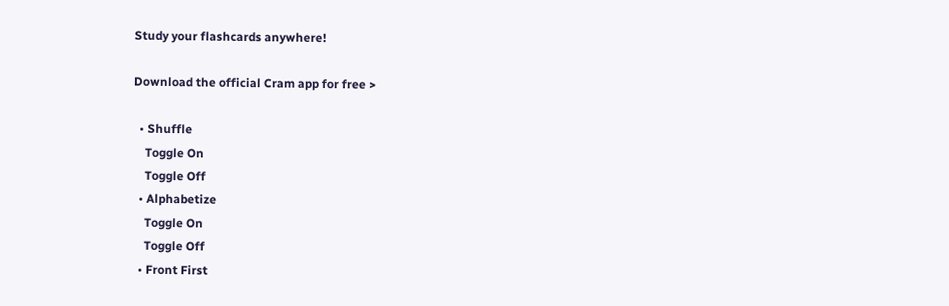Study your flashcards anywhere!

Download the official Cram app for free >

  • Shuffle
    Toggle On
    Toggle Off
  • Alphabetize
    Toggle On
    Toggle Off
  • Front First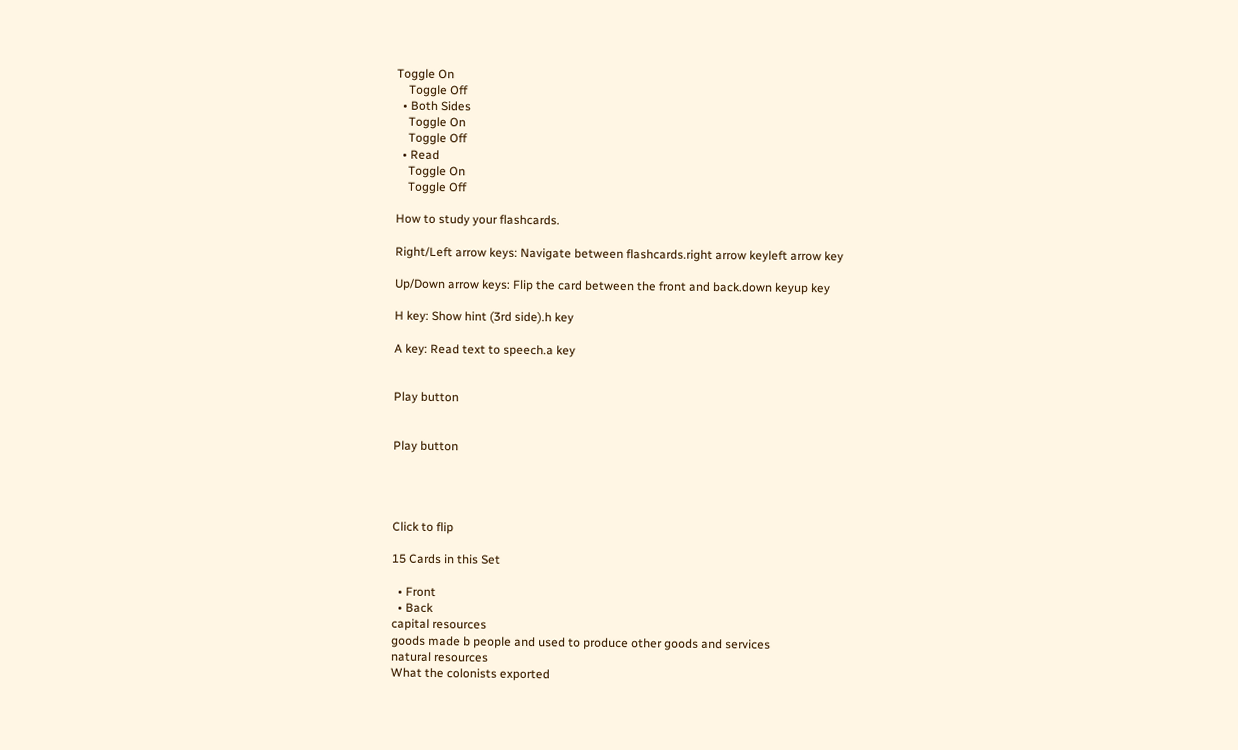Toggle On
    Toggle Off
  • Both Sides
    Toggle On
    Toggle Off
  • Read
    Toggle On
    Toggle Off

How to study your flashcards.

Right/Left arrow keys: Navigate between flashcards.right arrow keyleft arrow key

Up/Down arrow keys: Flip the card between the front and back.down keyup key

H key: Show hint (3rd side).h key

A key: Read text to speech.a key


Play button


Play button




Click to flip

15 Cards in this Set

  • Front
  • Back
capital resources
goods made b people and used to produce other goods and services
natural resources
What the colonists exported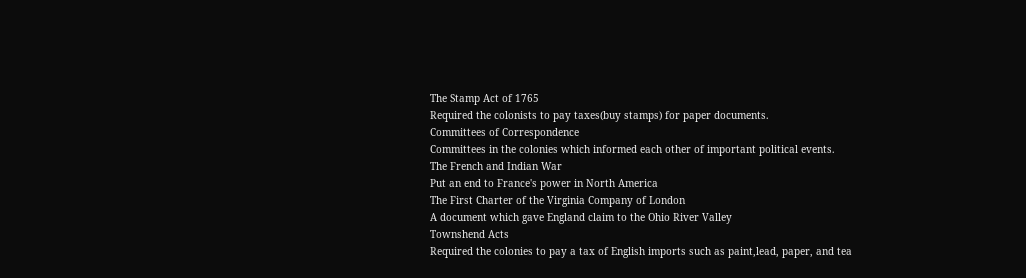The Stamp Act of 1765
Required the colonists to pay taxes(buy stamps) for paper documents.
Committees of Correspondence
Committees in the colonies which informed each other of important political events.
The French and Indian War
Put an end to France's power in North America
The First Charter of the Virginia Company of London
A document which gave England claim to the Ohio River Valley
Townshend Acts
Required the colonies to pay a tax of English imports such as paint,lead, paper, and tea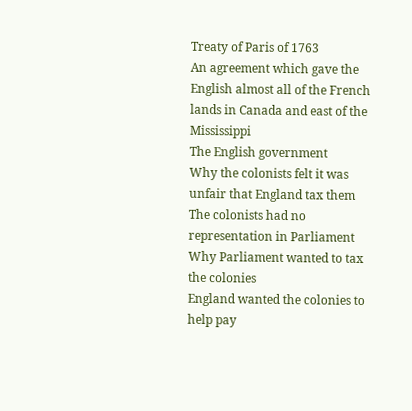Treaty of Paris of 1763
An agreement which gave the English almost all of the French lands in Canada and east of the Mississippi
The English government
Why the colonists felt it was unfair that England tax them
The colonists had no representation in Parliament
Why Parliament wanted to tax the colonies
England wanted the colonies to help pay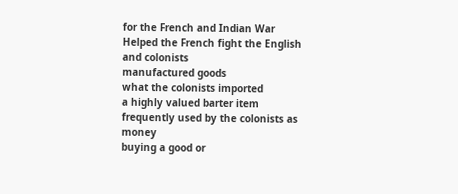for the French and Indian War
Helped the French fight the English and colonists
manufactured goods
what the colonists imported
a highly valued barter item frequently used by the colonists as money
buying a good or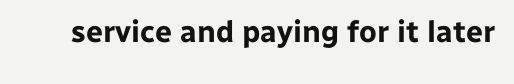service and paying for it later